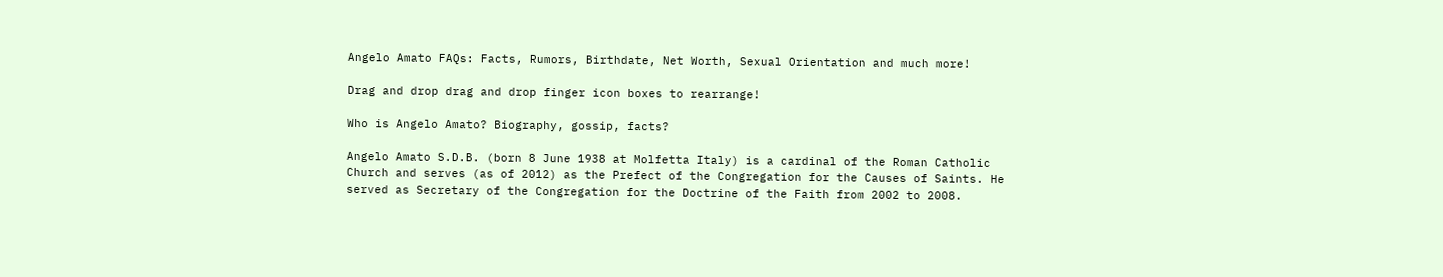Angelo Amato FAQs: Facts, Rumors, Birthdate, Net Worth, Sexual Orientation and much more!

Drag and drop drag and drop finger icon boxes to rearrange!

Who is Angelo Amato? Biography, gossip, facts?

Angelo Amato S.D.B. (born 8 June 1938 at Molfetta Italy) is a cardinal of the Roman Catholic Church and serves (as of 2012) as the Prefect of the Congregation for the Causes of Saints. He served as Secretary of the Congregation for the Doctrine of the Faith from 2002 to 2008.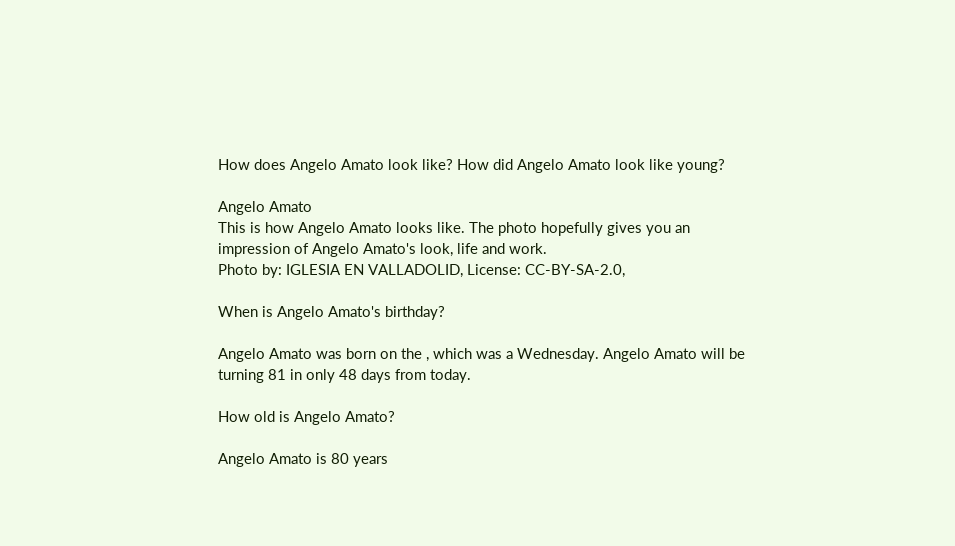How does Angelo Amato look like? How did Angelo Amato look like young?

Angelo Amato
This is how Angelo Amato looks like. The photo hopefully gives you an impression of Angelo Amato's look, life and work.
Photo by: IGLESIA EN VALLADOLID, License: CC-BY-SA-2.0,

When is Angelo Amato's birthday?

Angelo Amato was born on the , which was a Wednesday. Angelo Amato will be turning 81 in only 48 days from today.

How old is Angelo Amato?

Angelo Amato is 80 years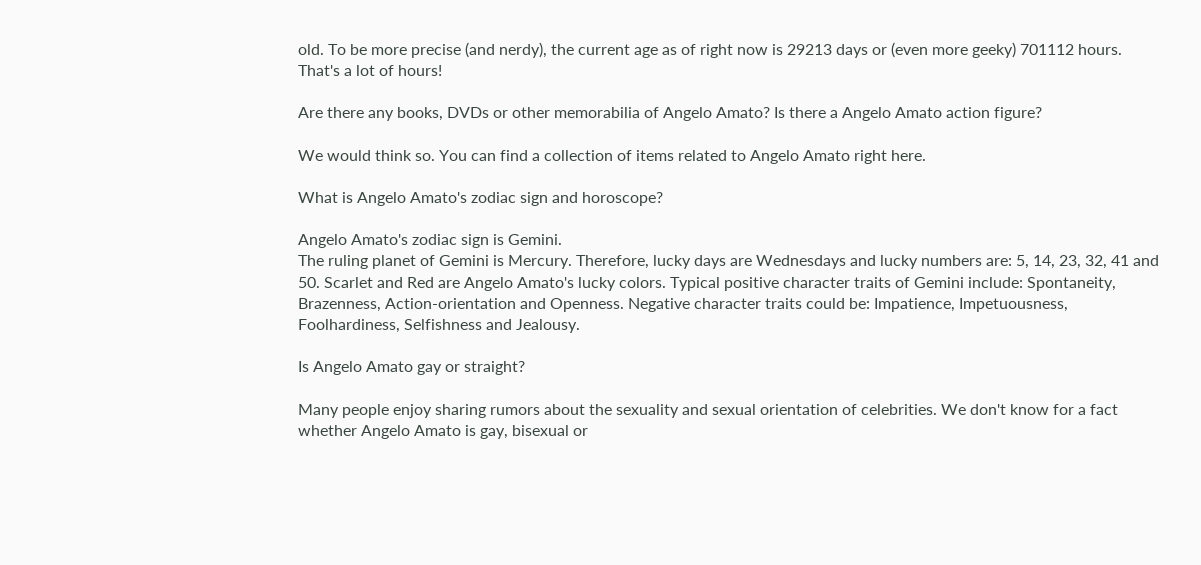old. To be more precise (and nerdy), the current age as of right now is 29213 days or (even more geeky) 701112 hours. That's a lot of hours!

Are there any books, DVDs or other memorabilia of Angelo Amato? Is there a Angelo Amato action figure?

We would think so. You can find a collection of items related to Angelo Amato right here.

What is Angelo Amato's zodiac sign and horoscope?

Angelo Amato's zodiac sign is Gemini.
The ruling planet of Gemini is Mercury. Therefore, lucky days are Wednesdays and lucky numbers are: 5, 14, 23, 32, 41 and 50. Scarlet and Red are Angelo Amato's lucky colors. Typical positive character traits of Gemini include: Spontaneity, Brazenness, Action-orientation and Openness. Negative character traits could be: Impatience, Impetuousness, Foolhardiness, Selfishness and Jealousy.

Is Angelo Amato gay or straight?

Many people enjoy sharing rumors about the sexuality and sexual orientation of celebrities. We don't know for a fact whether Angelo Amato is gay, bisexual or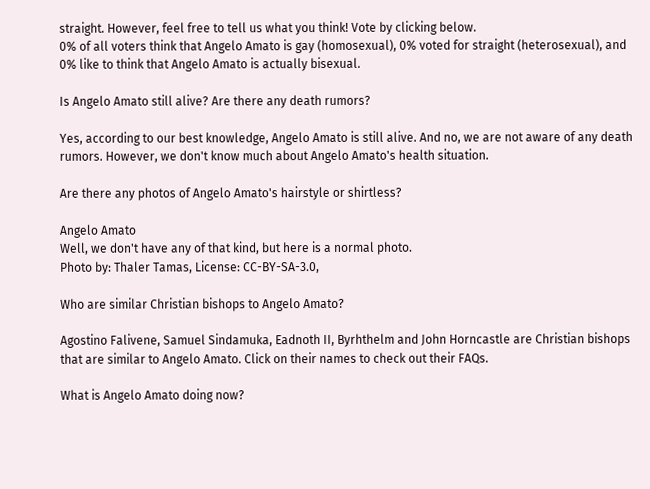straight. However, feel free to tell us what you think! Vote by clicking below.
0% of all voters think that Angelo Amato is gay (homosexual), 0% voted for straight (heterosexual), and 0% like to think that Angelo Amato is actually bisexual.

Is Angelo Amato still alive? Are there any death rumors?

Yes, according to our best knowledge, Angelo Amato is still alive. And no, we are not aware of any death rumors. However, we don't know much about Angelo Amato's health situation.

Are there any photos of Angelo Amato's hairstyle or shirtless?

Angelo Amato
Well, we don't have any of that kind, but here is a normal photo.
Photo by: Thaler Tamas, License: CC-BY-SA-3.0,

Who are similar Christian bishops to Angelo Amato?

Agostino Falivene, Samuel Sindamuka, Eadnoth II, Byrhthelm and John Horncastle are Christian bishops that are similar to Angelo Amato. Click on their names to check out their FAQs.

What is Angelo Amato doing now?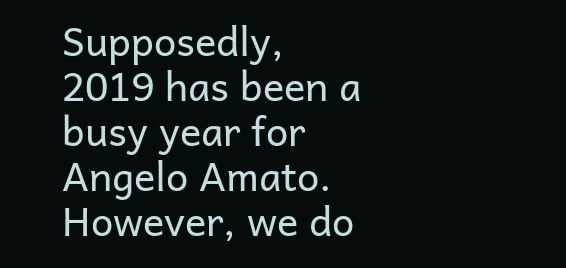Supposedly, 2019 has been a busy year for Angelo Amato. However, we do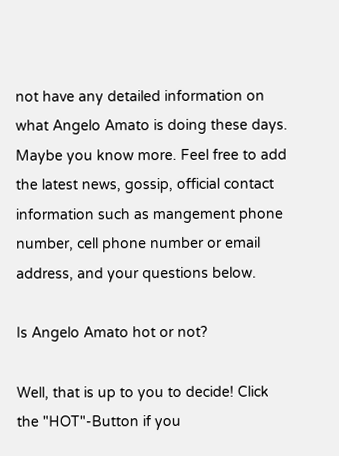not have any detailed information on what Angelo Amato is doing these days. Maybe you know more. Feel free to add the latest news, gossip, official contact information such as mangement phone number, cell phone number or email address, and your questions below.

Is Angelo Amato hot or not?

Well, that is up to you to decide! Click the "HOT"-Button if you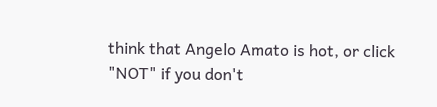think that Angelo Amato is hot, or click "NOT" if you don't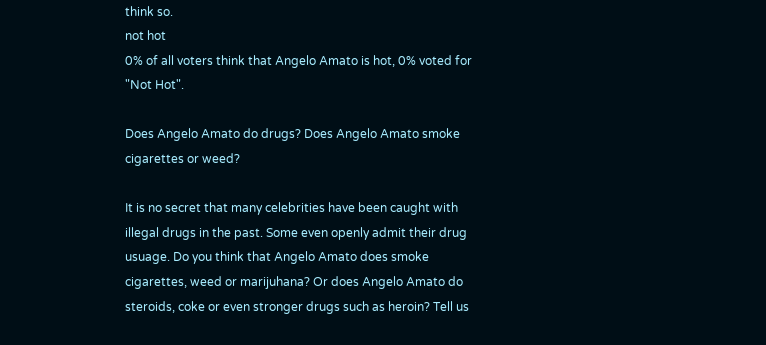think so.
not hot
0% of all voters think that Angelo Amato is hot, 0% voted for "Not Hot".

Does Angelo Amato do drugs? Does Angelo Amato smoke cigarettes or weed?

It is no secret that many celebrities have been caught with illegal drugs in the past. Some even openly admit their drug usuage. Do you think that Angelo Amato does smoke cigarettes, weed or marijuhana? Or does Angelo Amato do steroids, coke or even stronger drugs such as heroin? Tell us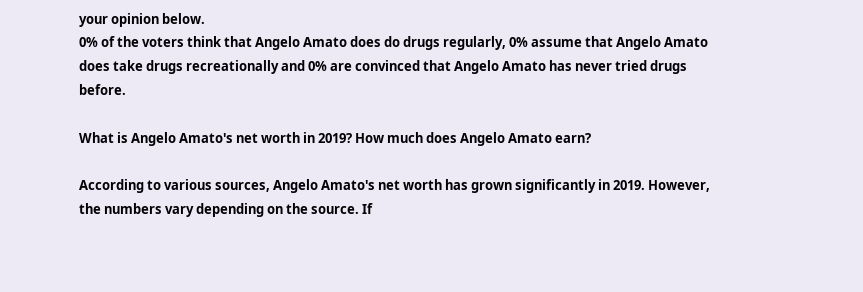your opinion below.
0% of the voters think that Angelo Amato does do drugs regularly, 0% assume that Angelo Amato does take drugs recreationally and 0% are convinced that Angelo Amato has never tried drugs before.

What is Angelo Amato's net worth in 2019? How much does Angelo Amato earn?

According to various sources, Angelo Amato's net worth has grown significantly in 2019. However, the numbers vary depending on the source. If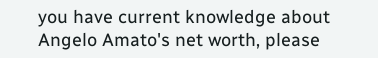you have current knowledge about Angelo Amato's net worth, please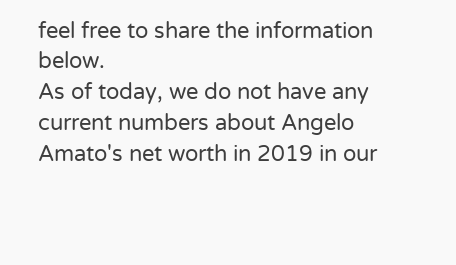feel free to share the information below.
As of today, we do not have any current numbers about Angelo Amato's net worth in 2019 in our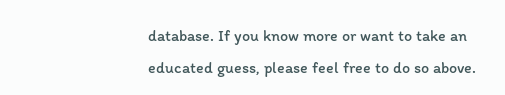database. If you know more or want to take an educated guess, please feel free to do so above.